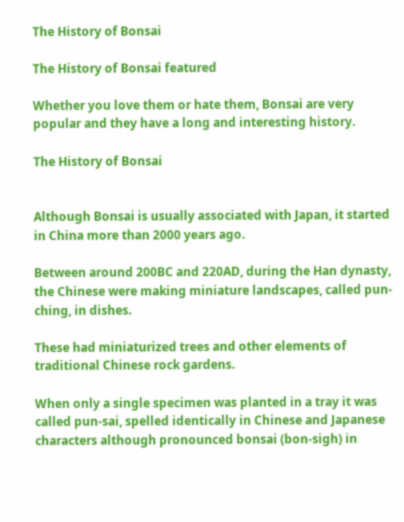The History of Bonsai

The History of Bonsai featured

Whether you love them or hate them, Bonsai are very popular and they have a long and interesting history.

The History of Bonsai


Although Bonsai is usually associated with Japan, it started in China more than 2000 years ago.

Between around 200BC and 220AD, during the Han dynasty, the Chinese were making miniature landscapes, called pun-ching, in dishes.

These had miniaturized trees and other elements of traditional Chinese rock gardens.

When only a single specimen was planted in a tray it was called pun-sai, spelled identically in Chinese and Japanese characters although pronounced bonsai (bon-sigh) in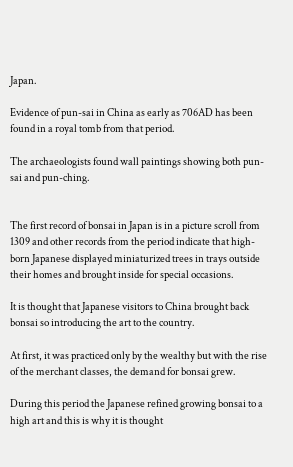Japan.

Evidence of pun-sai in China as early as 706AD has been found in a royal tomb from that period.

The archaeologists found wall paintings showing both pun-sai and pun-ching.


The first record of bonsai in Japan is in a picture scroll from 1309 and other records from the period indicate that high-born Japanese displayed miniaturized trees in trays outside their homes and brought inside for special occasions.

It is thought that Japanese visitors to China brought back bonsai so introducing the art to the country.

At first, it was practiced only by the wealthy but with the rise of the merchant classes, the demand for bonsai grew.

During this period the Japanese refined growing bonsai to a high art and this is why it is thought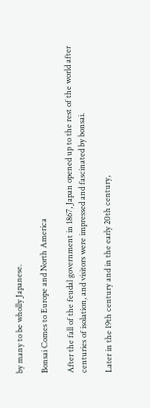by many to be wholly Japanese.

Bonsai Comes to Europe and North America

After the fall of the feudal government in 1867, Japan opened up to the rest of the world after centuries of isolation, and visitors were impressed and fascinated by bonsai.

Later in the 19th century and in the early 20th century,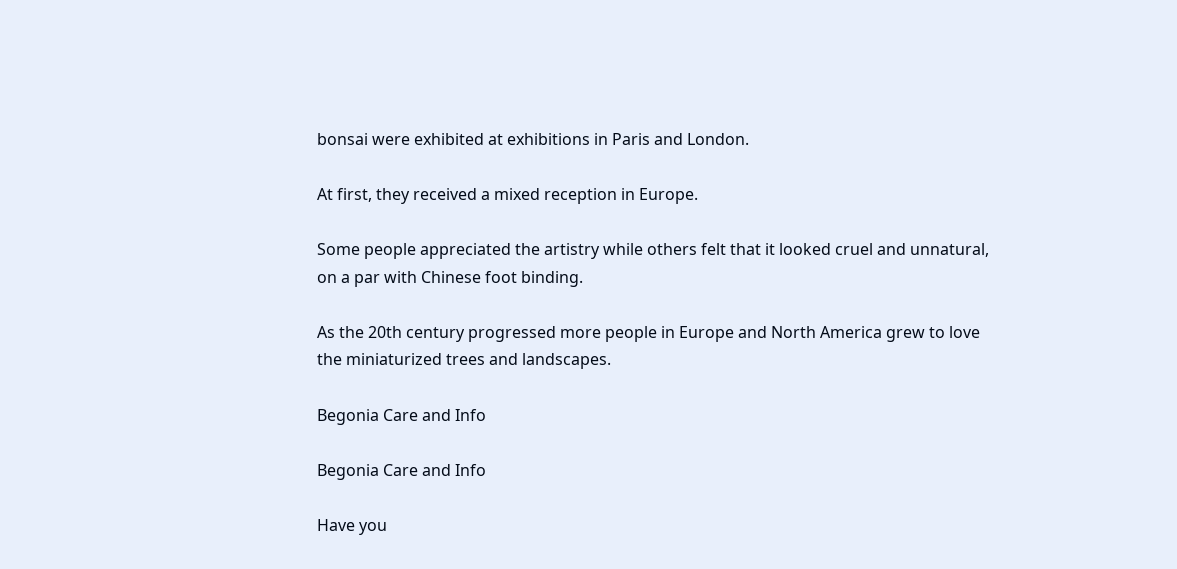bonsai were exhibited at exhibitions in Paris and London.

At first, they received a mixed reception in Europe.

Some people appreciated the artistry while others felt that it looked cruel and unnatural, on a par with Chinese foot binding.

As the 20th century progressed more people in Europe and North America grew to love the miniaturized trees and landscapes.

Begonia Care and Info

Begonia Care and Info

Have you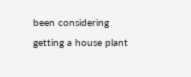been considering getting a house plant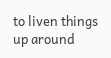to liven things up around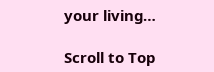your living…

Scroll to Top